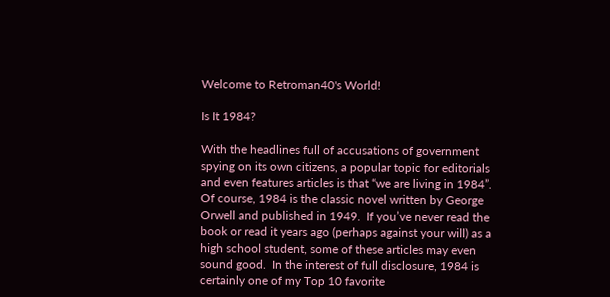Welcome to Retroman40's World!

Is It 1984?

With the headlines full of accusations of government spying on its own citizens, a popular topic for editorials and even features articles is that “we are living in 1984”.  Of course, 1984 is the classic novel written by George Orwell and published in 1949.  If you’ve never read the book or read it years ago (perhaps against your will) as a high school student, some of these articles may even sound good.  In the interest of full disclosure, 1984 is certainly one of my Top 10 favorite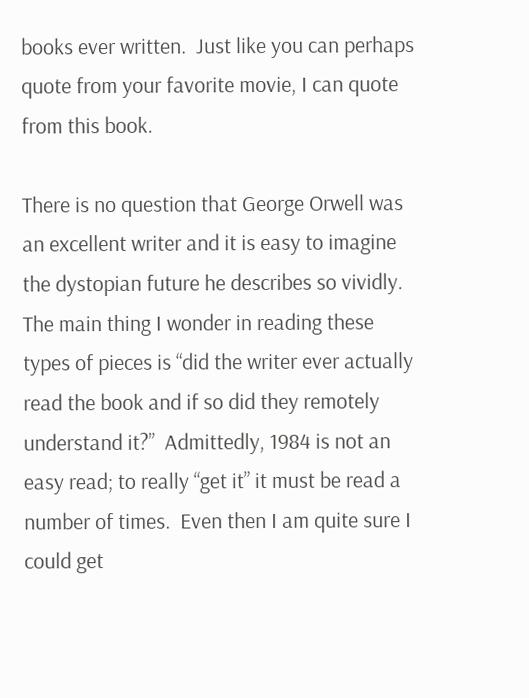books ever written.  Just like you can perhaps quote from your favorite movie, I can quote from this book.

There is no question that George Orwell was an excellent writer and it is easy to imagine the dystopian future he describes so vividly.  The main thing I wonder in reading these types of pieces is “did the writer ever actually read the book and if so did they remotely understand it?”  Admittedly, 1984 is not an easy read; to really “get it” it must be read a number of times.  Even then I am quite sure I could get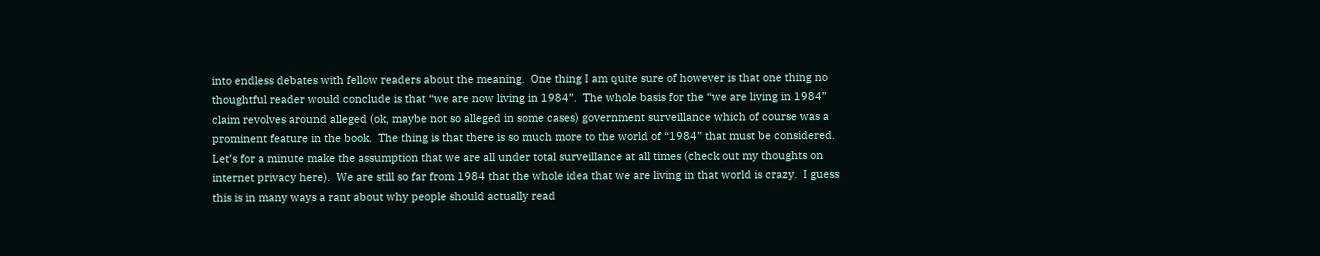into endless debates with fellow readers about the meaning.  One thing I am quite sure of however is that one thing no thoughtful reader would conclude is that “we are now living in 1984”.  The whole basis for the “we are living in 1984” claim revolves around alleged (ok, maybe not so alleged in some cases) government surveillance which of course was a prominent feature in the book.  The thing is that there is so much more to the world of “1984” that must be considered.  Let’s for a minute make the assumption that we are all under total surveillance at all times (check out my thoughts on internet privacy here).  We are still so far from 1984 that the whole idea that we are living in that world is crazy.  I guess this is in many ways a rant about why people should actually read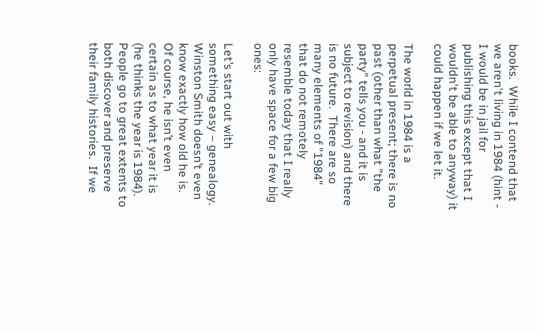books.  While I contend that we aren't living in 1984 (hint - I would be in jail for publishing this except that I wouldn't be able to anyway) it could happen if we let it.

The world in 1984 is a perpetual present; there is no past (other than what "the party" tells you - and it is subject to revision) and there is no future.  There are so many elements of "1984" that do not remotely resemble today that I really only have space for a few big ones:

Let’s start out with something easy – genealogy.  Winston Smith doesn’t even know exactly how old he is.  Of course, he isn’t even certain as to what year it is (he thinks the year is 1984).  People go to great extents to both discover and preserve their family histories.  If we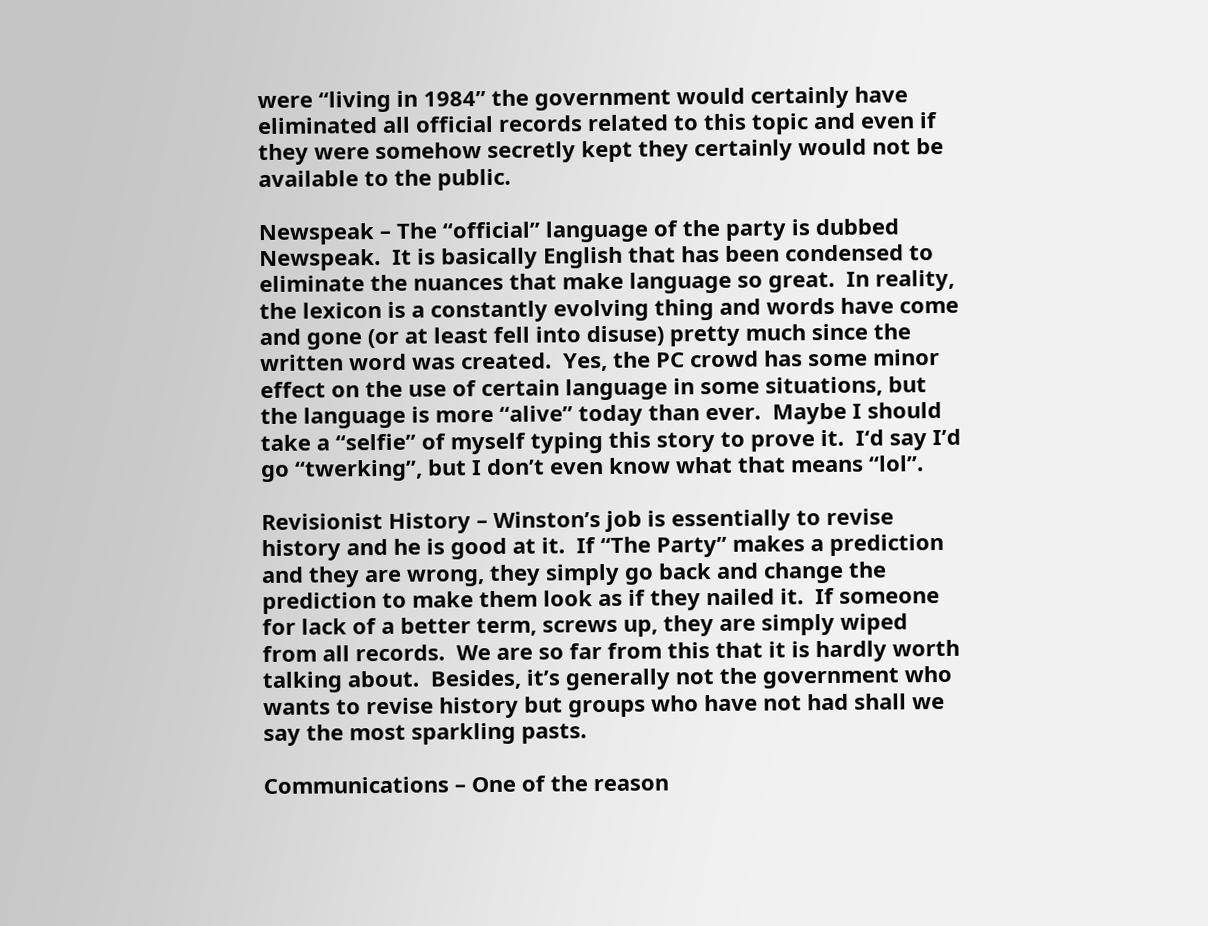were “living in 1984” the government would certainly have eliminated all official records related to this topic and even if they were somehow secretly kept they certainly would not be available to the public.

Newspeak – The “official” language of the party is dubbed Newspeak.  It is basically English that has been condensed to eliminate the nuances that make language so great.  In reality, the lexicon is a constantly evolving thing and words have come and gone (or at least fell into disuse) pretty much since the written word was created.  Yes, the PC crowd has some minor effect on the use of certain language in some situations, but the language is more “alive” today than ever.  Maybe I should take a “selfie” of myself typing this story to prove it.  I‘d say I’d go “twerking”, but I don’t even know what that means “lol”.

Revisionist History – Winston’s job is essentially to revise history and he is good at it.  If “The Party” makes a prediction and they are wrong, they simply go back and change the prediction to make them look as if they nailed it.  If someone for lack of a better term, screws up, they are simply wiped from all records.  We are so far from this that it is hardly worth talking about.  Besides, it’s generally not the government who wants to revise history but groups who have not had shall we say the most sparkling pasts.

Communications – One of the reason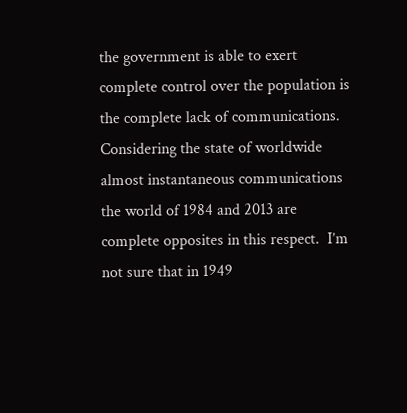the government is able to exert complete control over the population is the complete lack of communications.  Considering the state of worldwide almost instantaneous communications the world of 1984 and 2013 are complete opposites in this respect.  I’m not sure that in 1949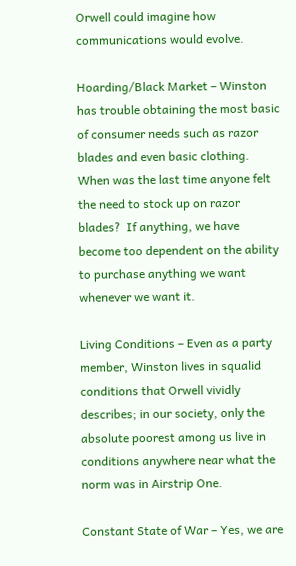Orwell could imagine how communications would evolve.

Hoarding/Black Market – Winston has trouble obtaining the most basic of consumer needs such as razor blades and even basic clothing.  When was the last time anyone felt the need to stock up on razor blades?  If anything, we have become too dependent on the ability to purchase anything we want whenever we want it.

Living Conditions – Even as a party member, Winston lives in squalid conditions that Orwell vividly describes; in our society, only the absolute poorest among us live in conditions anywhere near what the norm was in Airstrip One.

Constant State of War – Yes, we are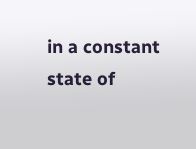in a constant state of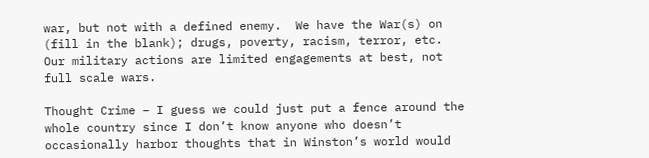war, but not with a defined enemy.  We have the War(s) on (fill in the blank); drugs, poverty, racism, terror, etc.  Our military actions are limited engagements at best, not full scale wars.

Thought Crime – I guess we could just put a fence around the whole country since I don’t know anyone who doesn’t occasionally harbor thoughts that in Winston’s world would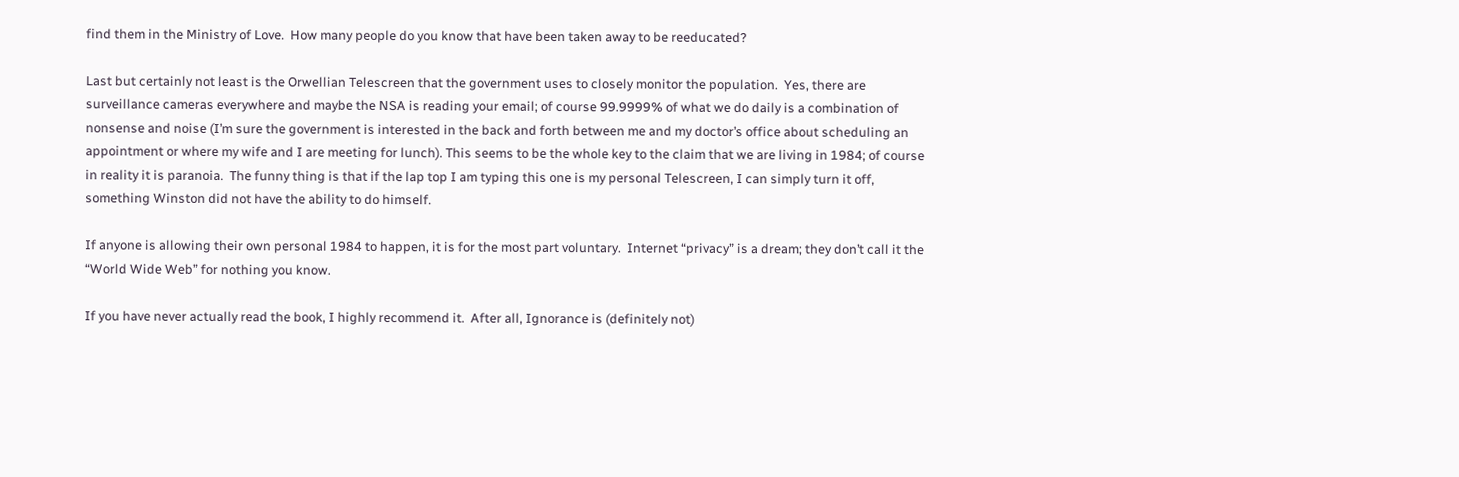find them in the Ministry of Love.  How many people do you know that have been taken away to be reeducated?

Last but certainly not least is the Orwellian Telescreen that the government uses to closely monitor the population.  Yes, there are surveillance cameras everywhere and maybe the NSA is reading your email; of course 99.9999% of what we do daily is a combination of nonsense and noise (I’m sure the government is interested in the back and forth between me and my doctor’s office about scheduling an appointment or where my wife and I are meeting for lunch). This seems to be the whole key to the claim that we are living in 1984; of course in reality it is paranoia.  The funny thing is that if the lap top I am typing this one is my personal Telescreen, I can simply turn it off, something Winston did not have the ability to do himself.

If anyone is allowing their own personal 1984 to happen, it is for the most part voluntary.  Internet “privacy” is a dream; they don’t call it the “World Wide Web” for nothing you know.

If you have never actually read the book, I highly recommend it.  After all, Ignorance is (definitely not)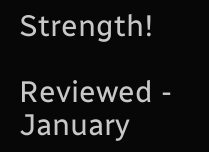Strength!

Reviewed - January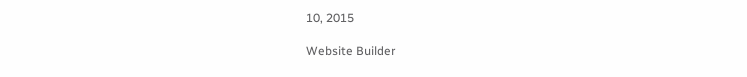10, 2015

Website Builder